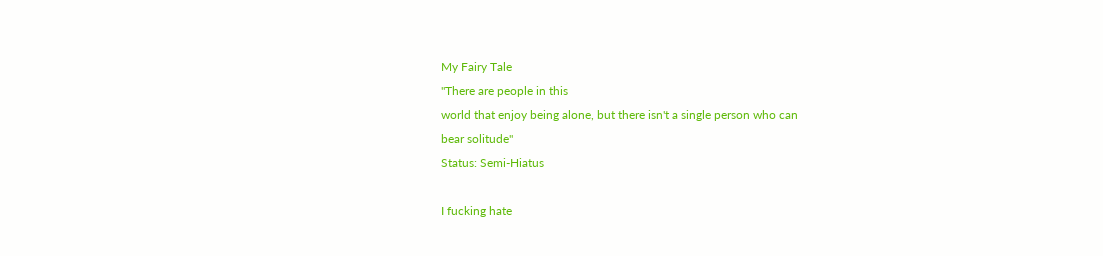My Fairy Tale
"There are people in this
world that enjoy being alone, but there isn't a single person who can
bear solitude"
Status: Semi-Hiatus

I fucking hate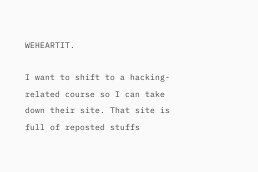WEHEARTIT.

I want to shift to a hacking-related course so I can take down their site. That site is full of reposted stuffs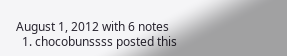August 1, 2012 with 6 notes
  1. chocobunssss posted this